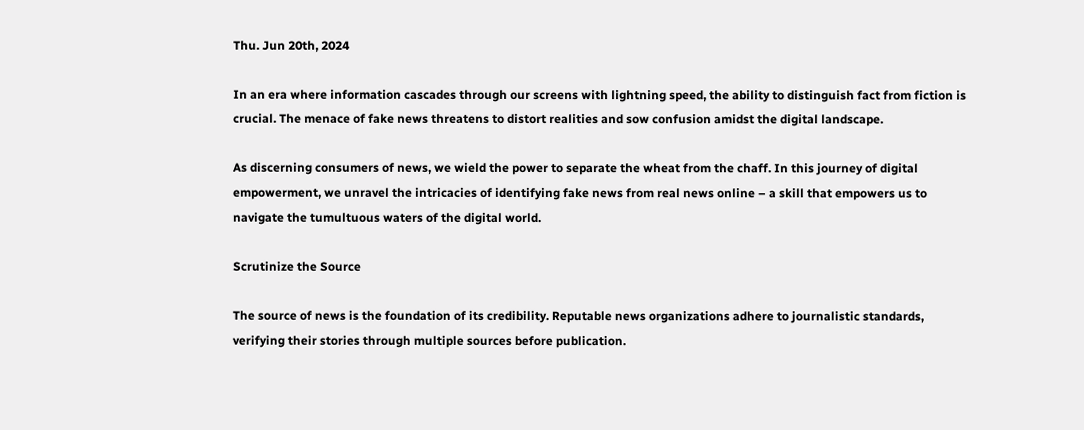Thu. Jun 20th, 2024

In an era where information cascades through our screens with lightning speed, the ability to distinguish fact from fiction is crucial. The menace of fake news threatens to distort realities and sow confusion amidst the digital landscape.

As discerning consumers of news, we wield the power to separate the wheat from the chaff. In this journey of digital empowerment, we unravel the intricacies of identifying fake news from real news online – a skill that empowers us to navigate the tumultuous waters of the digital world.

Scrutinize the Source

The source of news is the foundation of its credibility. Reputable news organizations adhere to journalistic standards, verifying their stories through multiple sources before publication.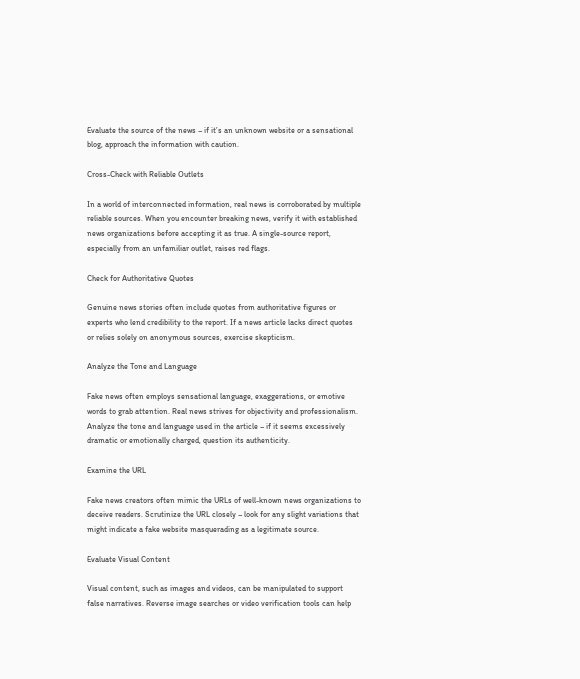Evaluate the source of the news – if it’s an unknown website or a sensational blog, approach the information with caution.

Cross-Check with Reliable Outlets

In a world of interconnected information, real news is corroborated by multiple reliable sources. When you encounter breaking news, verify it with established news organizations before accepting it as true. A single-source report, especially from an unfamiliar outlet, raises red flags.

Check for Authoritative Quotes

Genuine news stories often include quotes from authoritative figures or experts who lend credibility to the report. If a news article lacks direct quotes or relies solely on anonymous sources, exercise skepticism.

Analyze the Tone and Language

Fake news often employs sensational language, exaggerations, or emotive words to grab attention. Real news strives for objectivity and professionalism. Analyze the tone and language used in the article – if it seems excessively dramatic or emotionally charged, question its authenticity.

Examine the URL

Fake news creators often mimic the URLs of well-known news organizations to deceive readers. Scrutinize the URL closely – look for any slight variations that might indicate a fake website masquerading as a legitimate source.

Evaluate Visual Content

Visual content, such as images and videos, can be manipulated to support false narratives. Reverse image searches or video verification tools can help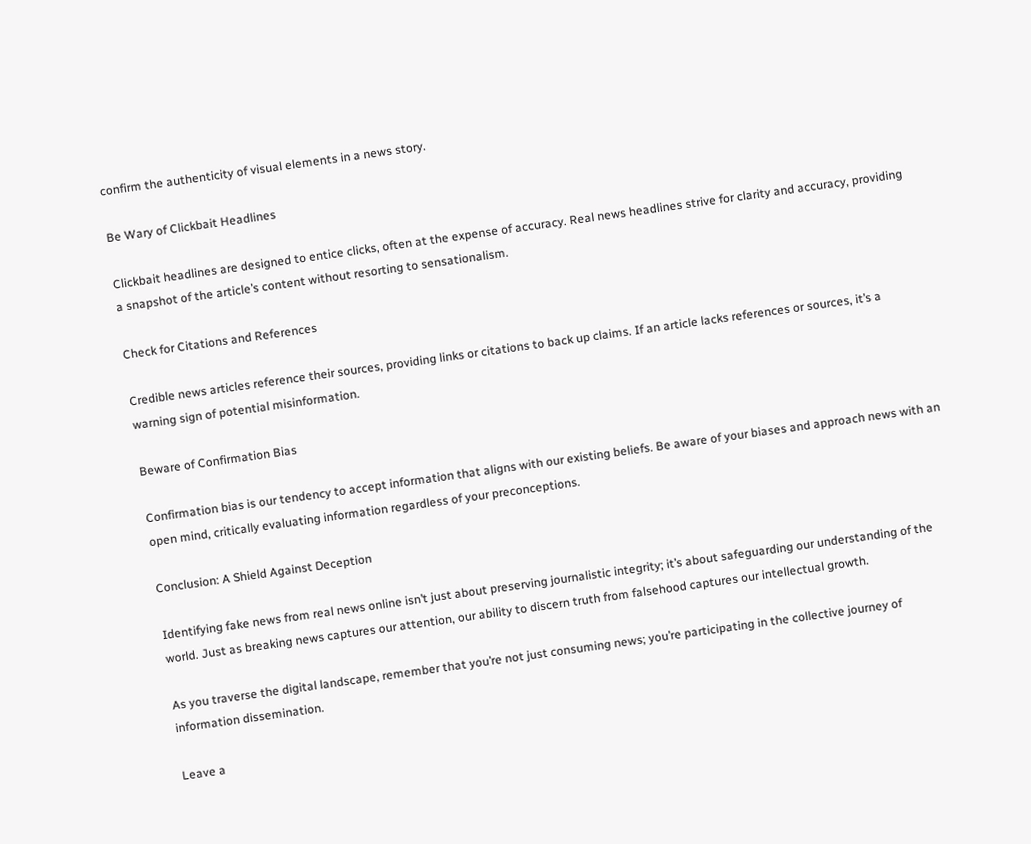confirm the authenticity of visual elements in a news story.

Be Wary of Clickbait Headlines

Clickbait headlines are designed to entice clicks, often at the expense of accuracy. Real news headlines strive for clarity and accuracy, providing a snapshot of the article’s content without resorting to sensationalism.

Check for Citations and References

Credible news articles reference their sources, providing links or citations to back up claims. If an article lacks references or sources, it’s a warning sign of potential misinformation.

Beware of Confirmation Bias

Confirmation bias is our tendency to accept information that aligns with our existing beliefs. Be aware of your biases and approach news with an open mind, critically evaluating information regardless of your preconceptions.

Conclusion: A Shield Against Deception

Identifying fake news from real news online isn’t just about preserving journalistic integrity; it’s about safeguarding our understanding of the world. Just as breaking news captures our attention, our ability to discern truth from falsehood captures our intellectual growth.

As you traverse the digital landscape, remember that you’re not just consuming news; you’re participating in the collective journey of information dissemination.

Leave a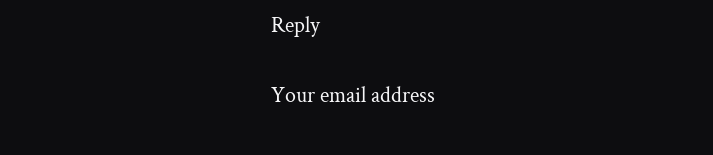Reply

Your email address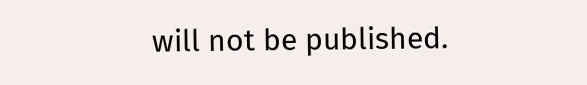will not be published.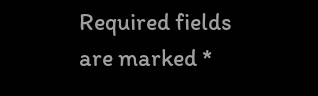Required fields are marked *